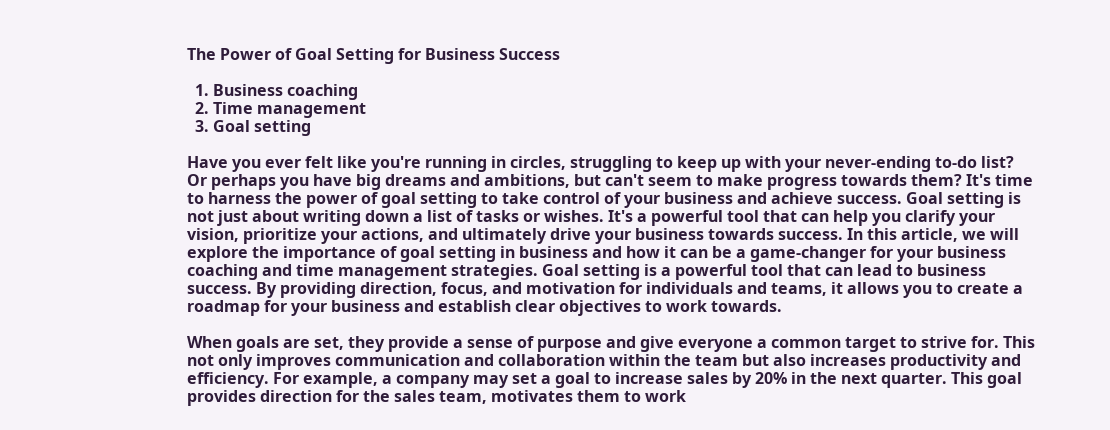The Power of Goal Setting for Business Success

  1. Business coaching
  2. Time management
  3. Goal setting

Have you ever felt like you're running in circles, struggling to keep up with your never-ending to-do list? Or perhaps you have big dreams and ambitions, but can't seem to make progress towards them? It's time to harness the power of goal setting to take control of your business and achieve success. Goal setting is not just about writing down a list of tasks or wishes. It's a powerful tool that can help you clarify your vision, prioritize your actions, and ultimately drive your business towards success. In this article, we will explore the importance of goal setting in business and how it can be a game-changer for your business coaching and time management strategies. Goal setting is a powerful tool that can lead to business success. By providing direction, focus, and motivation for individuals and teams, it allows you to create a roadmap for your business and establish clear objectives to work towards.

When goals are set, they provide a sense of purpose and give everyone a common target to strive for. This not only improves communication and collaboration within the team but also increases productivity and efficiency. For example, a company may set a goal to increase sales by 20% in the next quarter. This goal provides direction for the sales team, motivates them to work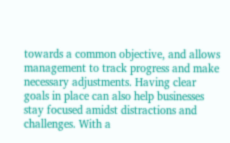towards a common objective, and allows management to track progress and make necessary adjustments. Having clear goals in place can also help businesses stay focused amidst distractions and challenges. With a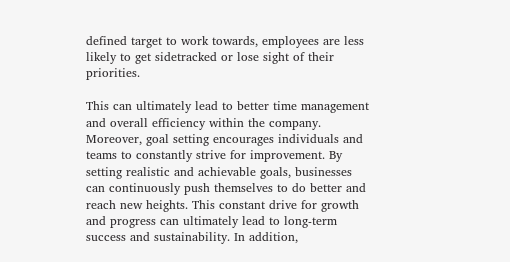defined target to work towards, employees are less likely to get sidetracked or lose sight of their priorities.

This can ultimately lead to better time management and overall efficiency within the company. Moreover, goal setting encourages individuals and teams to constantly strive for improvement. By setting realistic and achievable goals, businesses can continuously push themselves to do better and reach new heights. This constant drive for growth and progress can ultimately lead to long-term success and sustainability. In addition,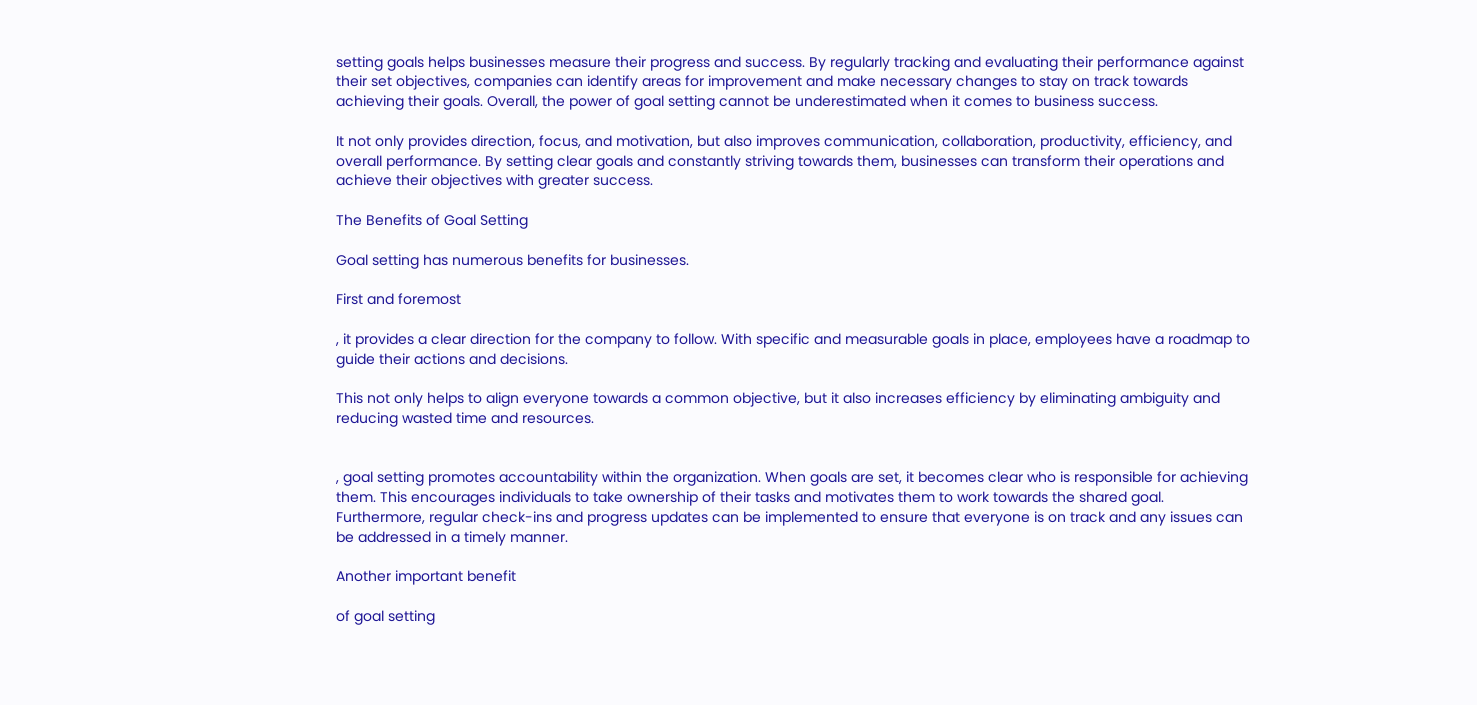setting goals helps businesses measure their progress and success. By regularly tracking and evaluating their performance against their set objectives, companies can identify areas for improvement and make necessary changes to stay on track towards achieving their goals. Overall, the power of goal setting cannot be underestimated when it comes to business success.

It not only provides direction, focus, and motivation, but also improves communication, collaboration, productivity, efficiency, and overall performance. By setting clear goals and constantly striving towards them, businesses can transform their operations and achieve their objectives with greater success.

The Benefits of Goal Setting

Goal setting has numerous benefits for businesses.

First and foremost

, it provides a clear direction for the company to follow. With specific and measurable goals in place, employees have a roadmap to guide their actions and decisions.

This not only helps to align everyone towards a common objective, but it also increases efficiency by eliminating ambiguity and reducing wasted time and resources.


, goal setting promotes accountability within the organization. When goals are set, it becomes clear who is responsible for achieving them. This encourages individuals to take ownership of their tasks and motivates them to work towards the shared goal. Furthermore, regular check-ins and progress updates can be implemented to ensure that everyone is on track and any issues can be addressed in a timely manner.

Another important benefit

of goal setting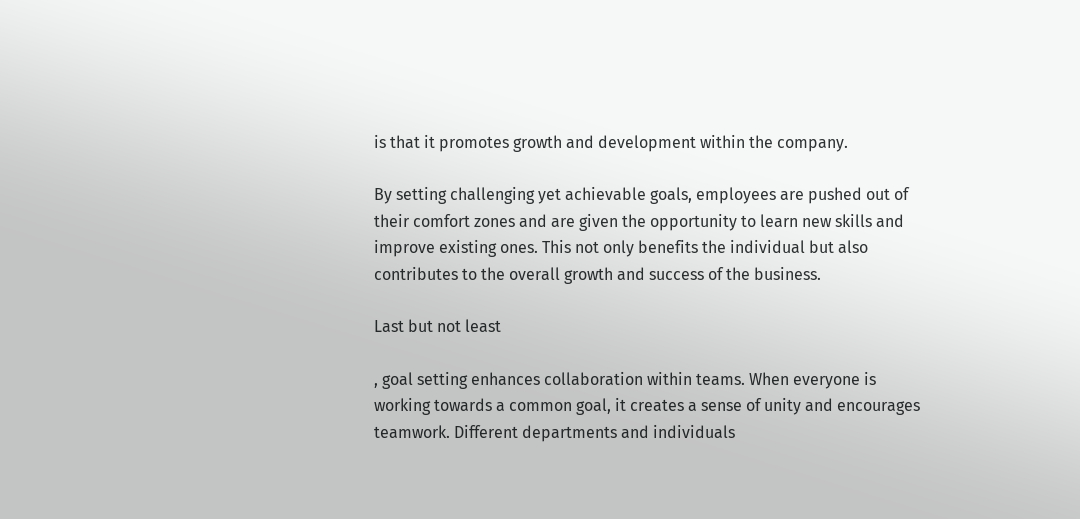is that it promotes growth and development within the company.

By setting challenging yet achievable goals, employees are pushed out of their comfort zones and are given the opportunity to learn new skills and improve existing ones. This not only benefits the individual but also contributes to the overall growth and success of the business.

Last but not least

, goal setting enhances collaboration within teams. When everyone is working towards a common goal, it creates a sense of unity and encourages teamwork. Different departments and individuals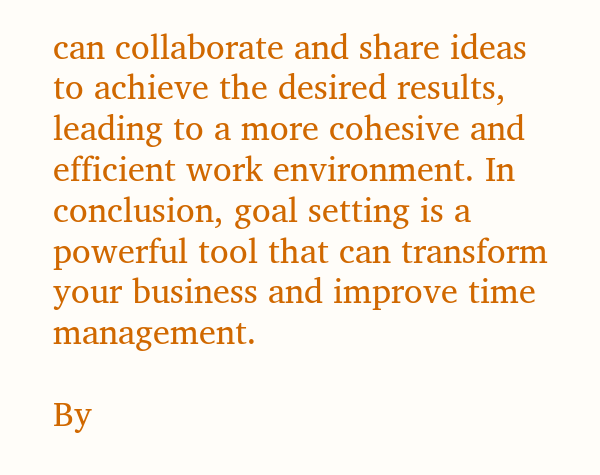can collaborate and share ideas to achieve the desired results, leading to a more cohesive and efficient work environment. In conclusion, goal setting is a powerful tool that can transform your business and improve time management.

By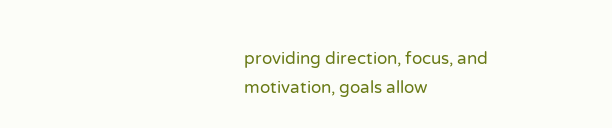providing direction, focus, and motivation, goals allow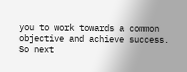you to work towards a common objective and achieve success. So next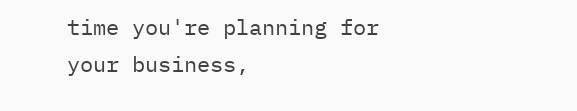time you're planning for your business,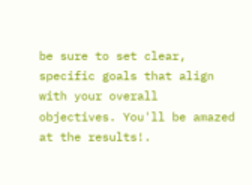be sure to set clear, specific goals that align with your overall objectives. You'll be amazed at the results!.